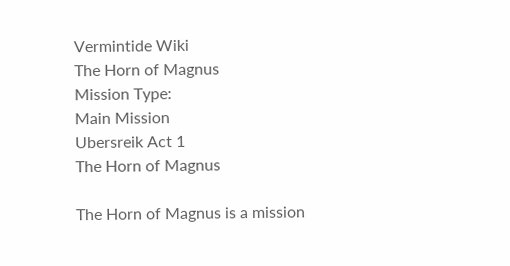Vermintide Wiki
The Horn of Magnus
Mission Type:
Main Mission
Ubersreik Act 1
The Horn of Magnus

The Horn of Magnus is a mission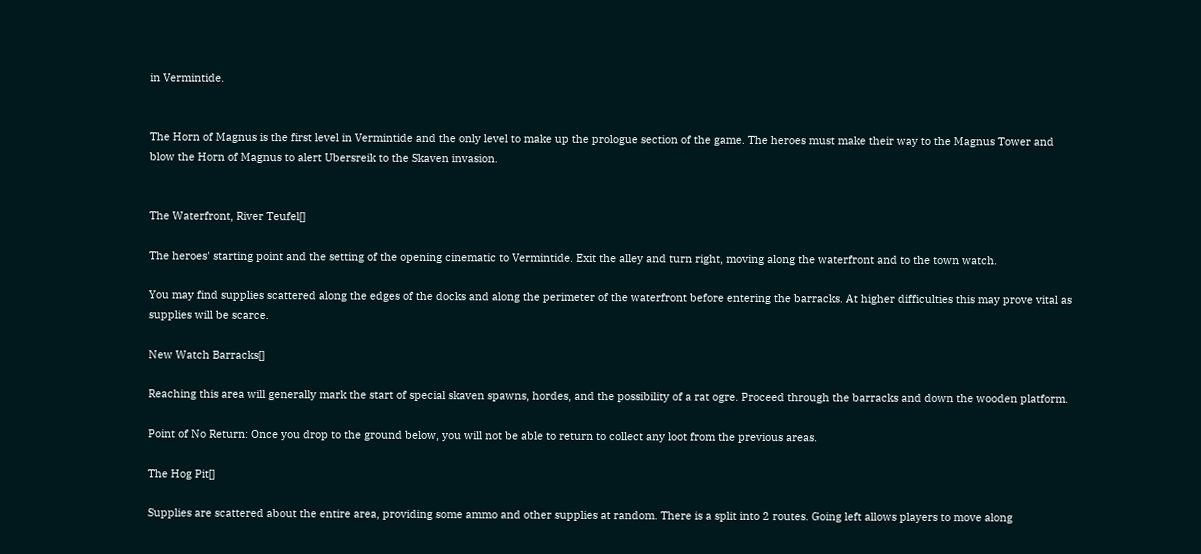in Vermintide.


The Horn of Magnus is the first level in Vermintide and the only level to make up the prologue section of the game. The heroes must make their way to the Magnus Tower and blow the Horn of Magnus to alert Ubersreik to the Skaven invasion.


The Waterfront, River Teufel[]

The heroes' starting point and the setting of the opening cinematic to Vermintide. Exit the alley and turn right, moving along the waterfront and to the town watch.

You may find supplies scattered along the edges of the docks and along the perimeter of the waterfront before entering the barracks. At higher difficulties this may prove vital as supplies will be scarce.

New Watch Barracks[]

Reaching this area will generally mark the start of special skaven spawns, hordes, and the possibility of a rat ogre. Proceed through the barracks and down the wooden platform.

Point of No Return: Once you drop to the ground below, you will not be able to return to collect any loot from the previous areas.

The Hog Pit[]

Supplies are scattered about the entire area, providing some ammo and other supplies at random. There is a split into 2 routes. Going left allows players to move along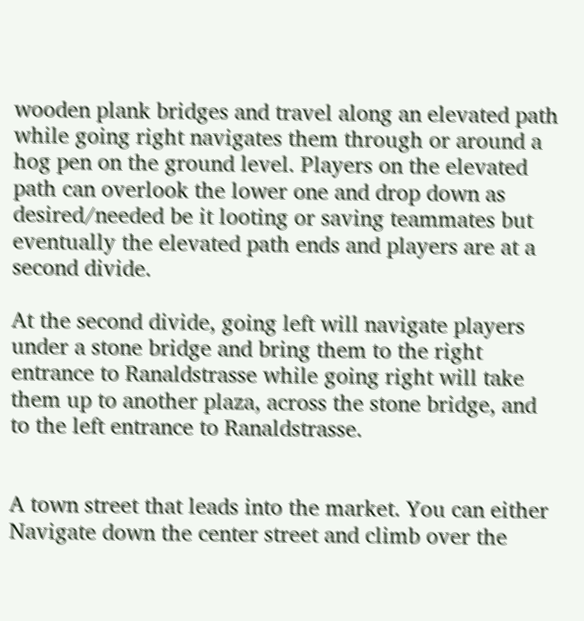wooden plank bridges and travel along an elevated path while going right navigates them through or around a hog pen on the ground level. Players on the elevated path can overlook the lower one and drop down as desired/needed be it looting or saving teammates but eventually the elevated path ends and players are at a second divide.

At the second divide, going left will navigate players under a stone bridge and bring them to the right entrance to Ranaldstrasse while going right will take them up to another plaza, across the stone bridge, and to the left entrance to Ranaldstrasse.


A town street that leads into the market. You can either Navigate down the center street and climb over the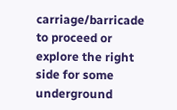carriage/barricade to proceed or explore the right side for some underground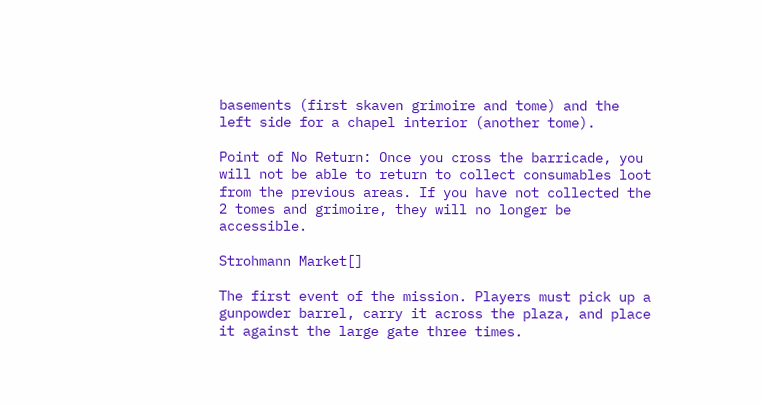basements (first skaven grimoire and tome) and the left side for a chapel interior (another tome).

Point of No Return: Once you cross the barricade, you will not be able to return to collect consumables loot from the previous areas. If you have not collected the 2 tomes and grimoire, they will no longer be accessible.

Strohmann Market[]

The first event of the mission. Players must pick up a gunpowder barrel, carry it across the plaza, and place it against the large gate three times.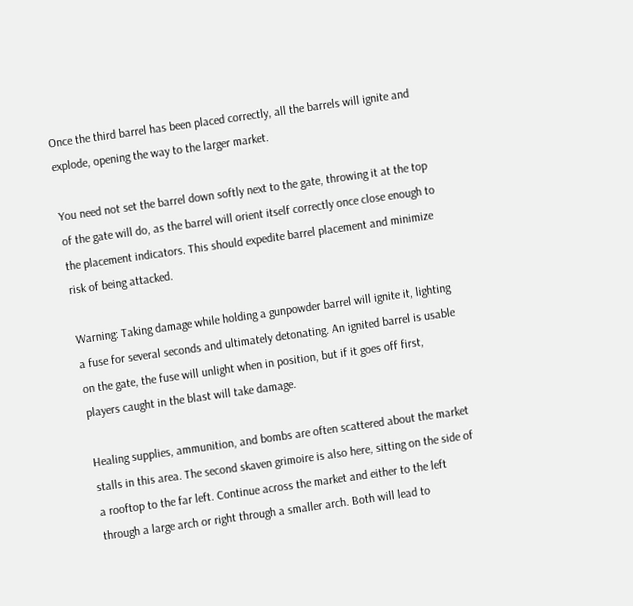Once the third barrel has been placed correctly, all the barrels will ignite and explode, opening the way to the larger market.

You need not set the barrel down softly next to the gate, throwing it at the top of the gate will do, as the barrel will orient itself correctly once close enough to the placement indicators. This should expedite barrel placement and minimize risk of being attacked.

Warning: Taking damage while holding a gunpowder barrel will ignite it, lighting a fuse for several seconds and ultimately detonating. An ignited barrel is usable on the gate, the fuse will unlight when in position, but if it goes off first, players caught in the blast will take damage.

Healing supplies, ammunition, and bombs are often scattered about the market stalls in this area. The second skaven grimoire is also here, sitting on the side of a rooftop to the far left. Continue across the market and either to the left through a large arch or right through a smaller arch. Both will lead to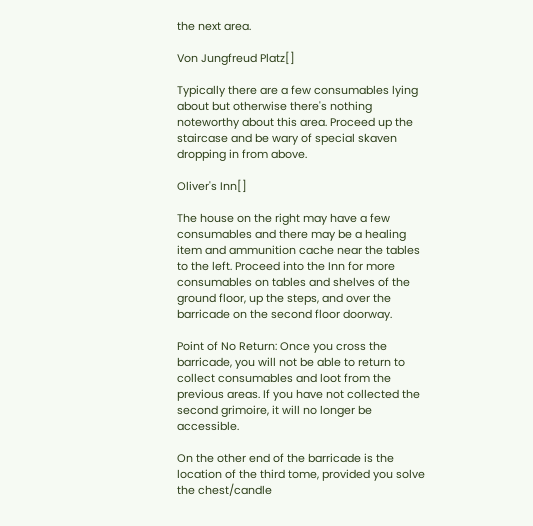the next area.

Von Jungfreud Platz[]

Typically there are a few consumables lying about but otherwise there's nothing noteworthy about this area. Proceed up the staircase and be wary of special skaven dropping in from above.

Oliver's Inn[]

The house on the right may have a few consumables and there may be a healing item and ammunition cache near the tables to the left. Proceed into the Inn for more consumables on tables and shelves of the ground floor, up the steps, and over the barricade on the second floor doorway.

Point of No Return: Once you cross the barricade, you will not be able to return to collect consumables and loot from the previous areas. If you have not collected the second grimoire, it will no longer be accessible.

On the other end of the barricade is the location of the third tome, provided you solve the chest/candle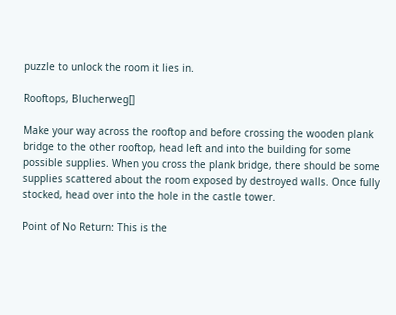puzzle to unlock the room it lies in.

Rooftops, Blucherweg[]

Make your way across the rooftop and before crossing the wooden plank bridge to the other rooftop, head left and into the building for some possible supplies. When you cross the plank bridge, there should be some supplies scattered about the room exposed by destroyed walls. Once fully stocked, head over into the hole in the castle tower.

Point of No Return: This is the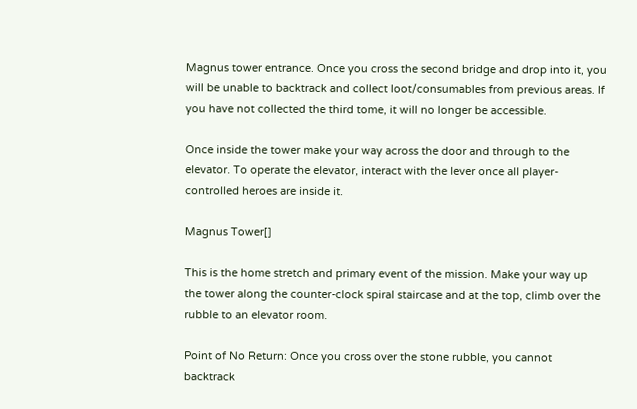Magnus tower entrance. Once you cross the second bridge and drop into it, you will be unable to backtrack and collect loot/consumables from previous areas. If you have not collected the third tome, it will no longer be accessible.

Once inside the tower make your way across the door and through to the elevator. To operate the elevator, interact with the lever once all player-controlled heroes are inside it.

Magnus Tower[]

This is the home stretch and primary event of the mission. Make your way up the tower along the counter-clock spiral staircase and at the top, climb over the rubble to an elevator room.

Point of No Return: Once you cross over the stone rubble, you cannot backtrack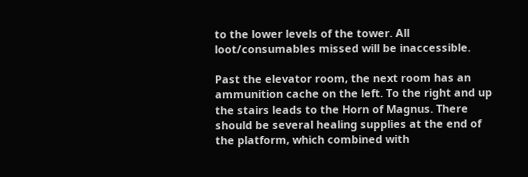to the lower levels of the tower. All loot/consumables missed will be inaccessible.

Past the elevator room, the next room has an ammunition cache on the left. To the right and up the stairs leads to the Horn of Magnus. There should be several healing supplies at the end of the platform, which combined with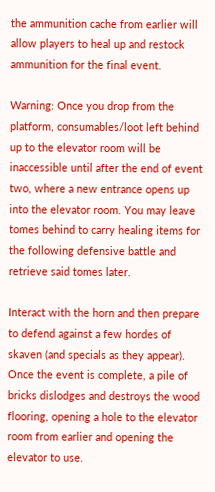the ammunition cache from earlier will allow players to heal up and restock ammunition for the final event.

Warning: Once you drop from the platform, consumables/loot left behind up to the elevator room will be inaccessible until after the end of event two, where a new entrance opens up into the elevator room. You may leave tomes behind to carry healing items for the following defensive battle and retrieve said tomes later.

Interact with the horn and then prepare to defend against a few hordes of skaven (and specials as they appear). Once the event is complete, a pile of bricks dislodges and destroys the wood flooring, opening a hole to the elevator room from earlier and opening the elevator to use.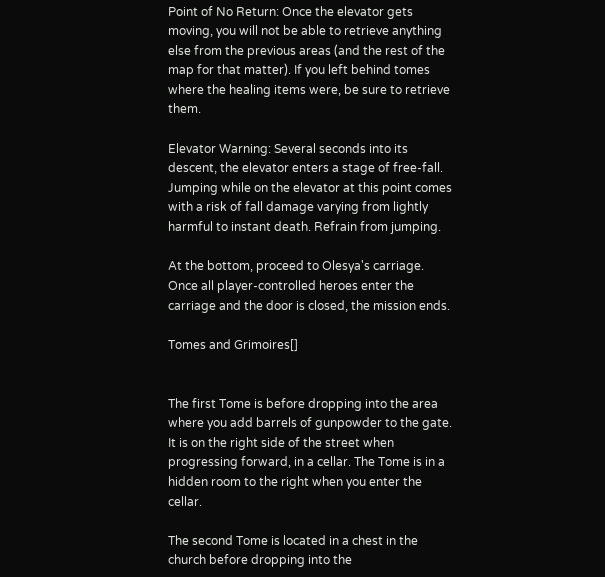Point of No Return: Once the elevator gets moving, you will not be able to retrieve anything else from the previous areas (and the rest of the map for that matter). If you left behind tomes where the healing items were, be sure to retrieve them.

Elevator Warning: Several seconds into its descent, the elevator enters a stage of free-fall. Jumping while on the elevator at this point comes with a risk of fall damage varying from lightly harmful to instant death. Refrain from jumping.

At the bottom, proceed to Olesya's carriage. Once all player-controlled heroes enter the carriage and the door is closed, the mission ends.

Tomes and Grimoires[]


The first Tome is before dropping into the area where you add barrels of gunpowder to the gate. It is on the right side of the street when progressing forward, in a cellar. The Tome is in a hidden room to the right when you enter the cellar.

The second Tome is located in a chest in the church before dropping into the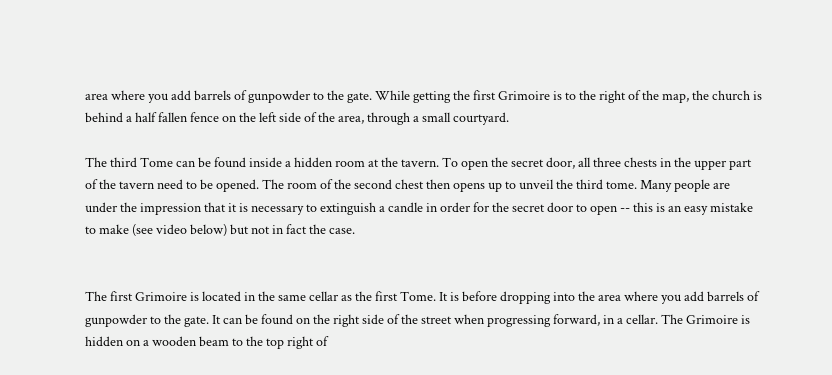area where you add barrels of gunpowder to the gate. While getting the first Grimoire is to the right of the map, the church is behind a half fallen fence on the left side of the area, through a small courtyard.

The third Tome can be found inside a hidden room at the tavern. To open the secret door, all three chests in the upper part of the tavern need to be opened. The room of the second chest then opens up to unveil the third tome. Many people are under the impression that it is necessary to extinguish a candle in order for the secret door to open -- this is an easy mistake to make (see video below) but not in fact the case.


The first Grimoire is located in the same cellar as the first Tome. It is before dropping into the area where you add barrels of gunpowder to the gate. It can be found on the right side of the street when progressing forward, in a cellar. The Grimoire is hidden on a wooden beam to the top right of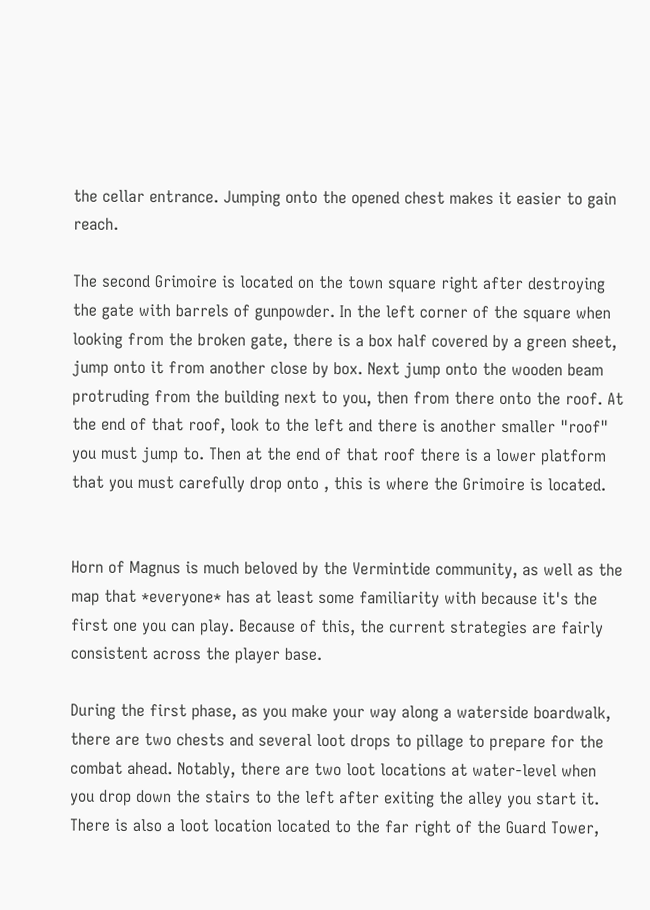the cellar entrance. Jumping onto the opened chest makes it easier to gain reach.

The second Grimoire is located on the town square right after destroying the gate with barrels of gunpowder. In the left corner of the square when looking from the broken gate, there is a box half covered by a green sheet, jump onto it from another close by box. Next jump onto the wooden beam protruding from the building next to you, then from there onto the roof. At the end of that roof, look to the left and there is another smaller "roof" you must jump to. Then at the end of that roof there is a lower platform that you must carefully drop onto , this is where the Grimoire is located.


Horn of Magnus is much beloved by the Vermintide community, as well as the map that *everyone* has at least some familiarity with because it's the first one you can play. Because of this, the current strategies are fairly consistent across the player base.

During the first phase, as you make your way along a waterside boardwalk, there are two chests and several loot drops to pillage to prepare for the combat ahead. Notably, there are two loot locations at water-level when you drop down the stairs to the left after exiting the alley you start it. There is also a loot location located to the far right of the Guard Tower,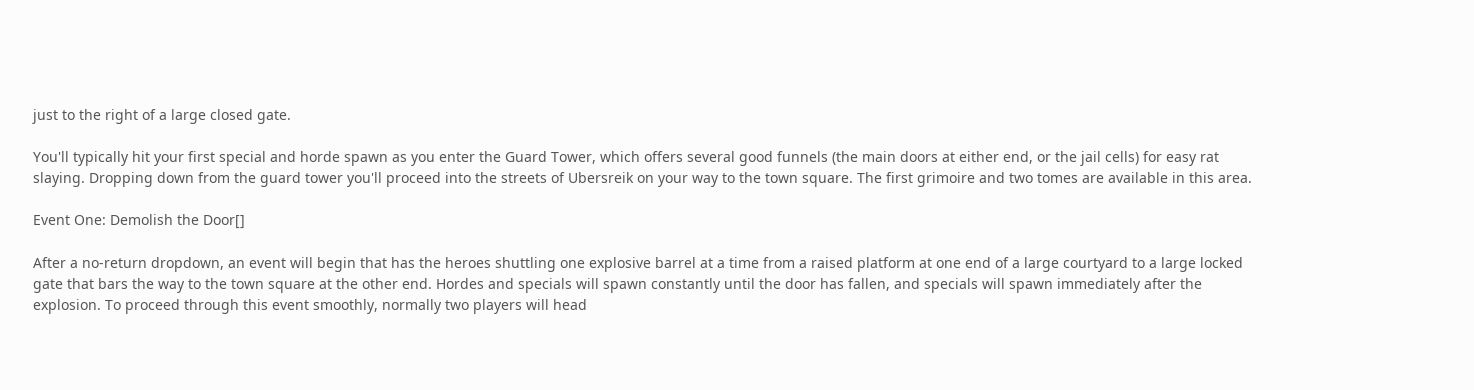just to the right of a large closed gate.

You'll typically hit your first special and horde spawn as you enter the Guard Tower, which offers several good funnels (the main doors at either end, or the jail cells) for easy rat slaying. Dropping down from the guard tower you'll proceed into the streets of Ubersreik on your way to the town square. The first grimoire and two tomes are available in this area.

Event One: Demolish the Door[]

After a no-return dropdown, an event will begin that has the heroes shuttling one explosive barrel at a time from a raised platform at one end of a large courtyard to a large locked gate that bars the way to the town square at the other end. Hordes and specials will spawn constantly until the door has fallen, and specials will spawn immediately after the explosion. To proceed through this event smoothly, normally two players will head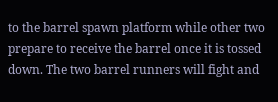to the barrel spawn platform while other two prepare to receive the barrel once it is tossed down. The two barrel runners will fight and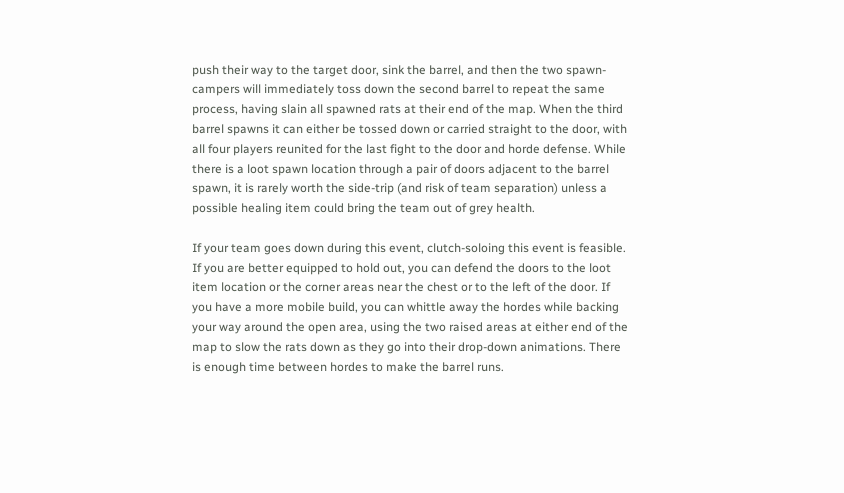push their way to the target door, sink the barrel, and then the two spawn-campers will immediately toss down the second barrel to repeat the same process, having slain all spawned rats at their end of the map. When the third barrel spawns it can either be tossed down or carried straight to the door, with all four players reunited for the last fight to the door and horde defense. While there is a loot spawn location through a pair of doors adjacent to the barrel spawn, it is rarely worth the side-trip (and risk of team separation) unless a possible healing item could bring the team out of grey health.

If your team goes down during this event, clutch-soloing this event is feasible. If you are better equipped to hold out, you can defend the doors to the loot item location or the corner areas near the chest or to the left of the door. If you have a more mobile build, you can whittle away the hordes while backing your way around the open area, using the two raised areas at either end of the map to slow the rats down as they go into their drop-down animations. There is enough time between hordes to make the barrel runs.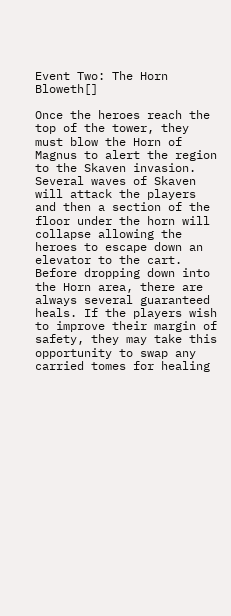Event Two: The Horn Bloweth[]

Once the heroes reach the top of the tower, they must blow the Horn of Magnus to alert the region to the Skaven invasion. Several waves of Skaven will attack the players and then a section of the floor under the horn will collapse allowing the heroes to escape down an elevator to the cart. Before dropping down into the Horn area, there are always several guaranteed heals. If the players wish to improve their margin of safety, they may take this opportunity to swap any carried tomes for healing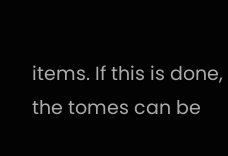items. If this is done, the tomes can be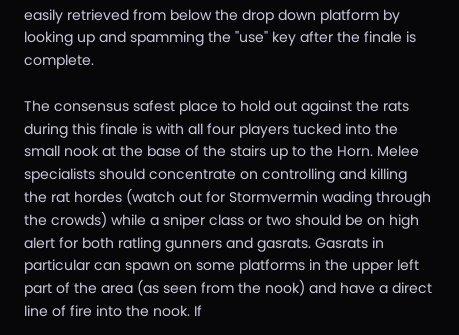easily retrieved from below the drop down platform by looking up and spamming the "use" key after the finale is complete.

The consensus safest place to hold out against the rats during this finale is with all four players tucked into the small nook at the base of the stairs up to the Horn. Melee specialists should concentrate on controlling and killing the rat hordes (watch out for Stormvermin wading through the crowds) while a sniper class or two should be on high alert for both ratling gunners and gasrats. Gasrats in particular can spawn on some platforms in the upper left part of the area (as seen from the nook) and have a direct line of fire into the nook. If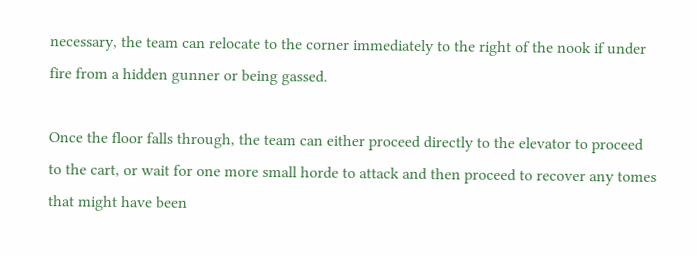necessary, the team can relocate to the corner immediately to the right of the nook if under fire from a hidden gunner or being gassed.

Once the floor falls through, the team can either proceed directly to the elevator to proceed to the cart, or wait for one more small horde to attack and then proceed to recover any tomes that might have been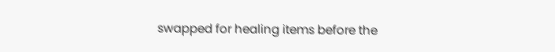swapped for healing items before the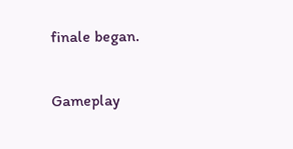finale began.

Gameplay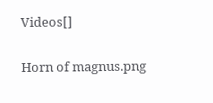Videos[]


Horn of magnus.png